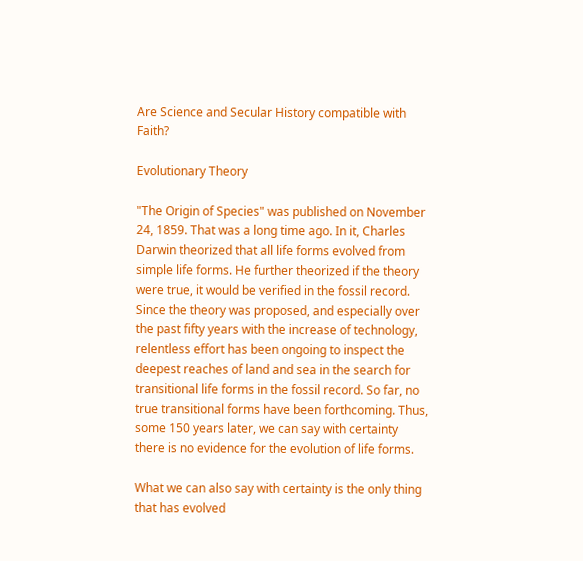Are Science and Secular History compatible with Faith?

Evolutionary Theory

"The Origin of Species" was published on November 24, 1859. That was a long time ago. In it, Charles Darwin theorized that all life forms evolved from simple life forms. He further theorized if the theory were true, it would be verified in the fossil record. Since the theory was proposed, and especially over the past fifty years with the increase of technology, relentless effort has been ongoing to inspect the deepest reaches of land and sea in the search for transitional life forms in the fossil record. So far, no true transitional forms have been forthcoming. Thus, some 150 years later, we can say with certainty there is no evidence for the evolution of life forms.

What we can also say with certainty is the only thing that has evolved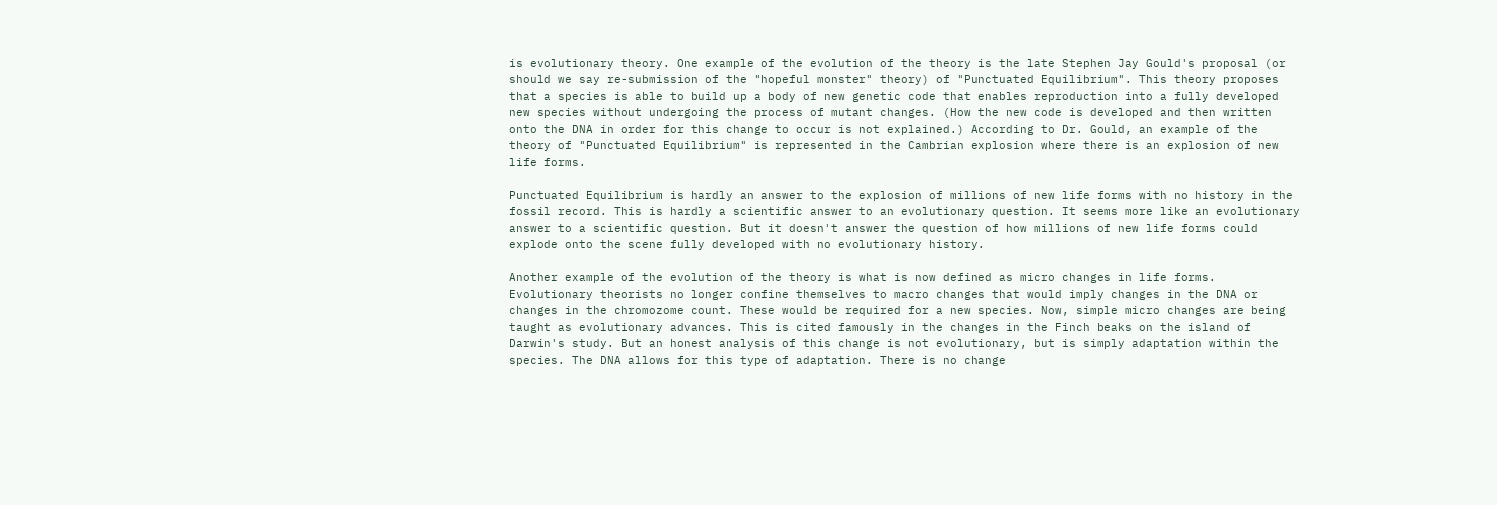is evolutionary theory. One example of the evolution of the theory is the late Stephen Jay Gould's proposal (or should we say re-submission of the "hopeful monster" theory) of "Punctuated Equilibrium". This theory proposes that a species is able to build up a body of new genetic code that enables reproduction into a fully developed new species without undergoing the process of mutant changes. (How the new code is developed and then written onto the DNA in order for this change to occur is not explained.) According to Dr. Gould, an example of the theory of "Punctuated Equilibrium" is represented in the Cambrian explosion where there is an explosion of new life forms.

Punctuated Equilibrium is hardly an answer to the explosion of millions of new life forms with no history in the fossil record. This is hardly a scientific answer to an evolutionary question. It seems more like an evolutionary answer to a scientific question. But it doesn't answer the question of how millions of new life forms could explode onto the scene fully developed with no evolutionary history.

Another example of the evolution of the theory is what is now defined as micro changes in life forms. Evolutionary theorists no longer confine themselves to macro changes that would imply changes in the DNA or changes in the chromozome count. These would be required for a new species. Now, simple micro changes are being taught as evolutionary advances. This is cited famously in the changes in the Finch beaks on the island of Darwin's study. But an honest analysis of this change is not evolutionary, but is simply adaptation within the species. The DNA allows for this type of adaptation. There is no change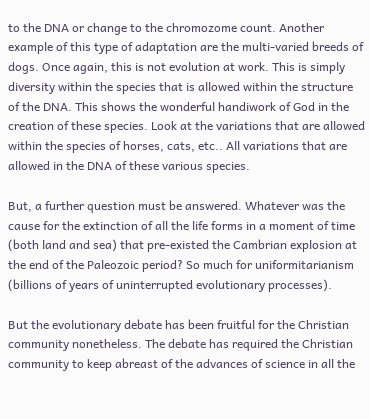to the DNA or change to the chromozome count. Another example of this type of adaptation are the multi-varied breeds of dogs. Once again, this is not evolution at work. This is simply diversity within the species that is allowed within the structure of the DNA. This shows the wonderful handiwork of God in the creation of these species. Look at the variations that are allowed within the species of horses, cats, etc.. All variations that are allowed in the DNA of these various species.

But, a further question must be answered. Whatever was the cause for the extinction of all the life forms in a moment of time (both land and sea) that pre-existed the Cambrian explosion at the end of the Paleozoic period? So much for uniformitarianism (billions of years of uninterrupted evolutionary processes).

But the evolutionary debate has been fruitful for the Christian community nonetheless. The debate has required the Christian community to keep abreast of the advances of science in all the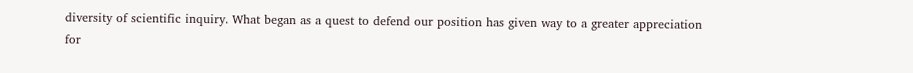diversity of scientific inquiry. What began as a quest to defend our position has given way to a greater appreciation for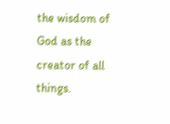the wisdom of God as the creator of all things.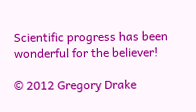Scientific progress has been wonderful for the believer!

© 2012 Gregory Drake